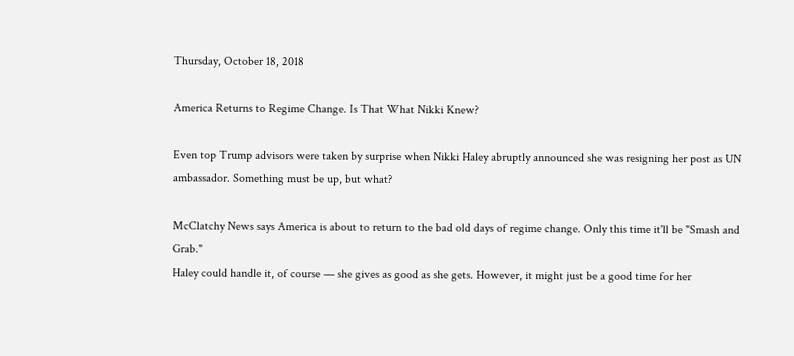Thursday, October 18, 2018

America Returns to Regime Change. Is That What Nikki Knew?

Even top Trump advisors were taken by surprise when Nikki Haley abruptly announced she was resigning her post as UN ambassador. Something must be up, but what?

McClatchy News says America is about to return to the bad old days of regime change. Only this time it'll be "Smash and Grab."
Haley could handle it, of course — she gives as good as she gets. However, it might just be a good time for her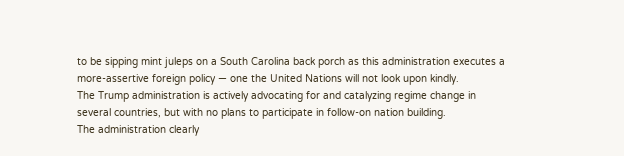to be sipping mint juleps on a South Carolina back porch as this administration executes a more-assertive foreign policy — one the United Nations will not look upon kindly.
The Trump administration is actively advocating for and catalyzing regime change in several countries, but with no plans to participate in follow-on nation building.
The administration clearly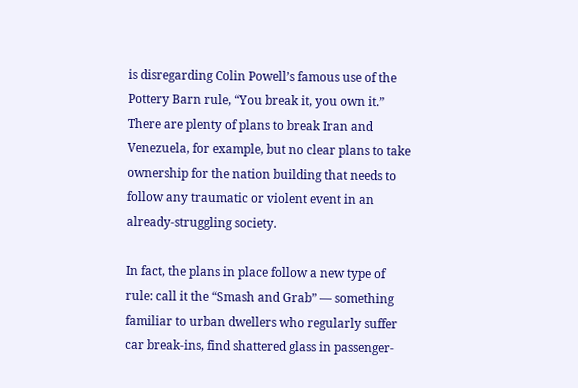is disregarding Colin Powell’s famous use of the Pottery Barn rule, “You break it, you own it.” There are plenty of plans to break Iran and Venezuela, for example, but no clear plans to take ownership for the nation building that needs to follow any traumatic or violent event in an already-struggling society.

In fact, the plans in place follow a new type of rule: call it the “Smash and Grab” — something familiar to urban dwellers who regularly suffer car break-ins, find shattered glass in passenger-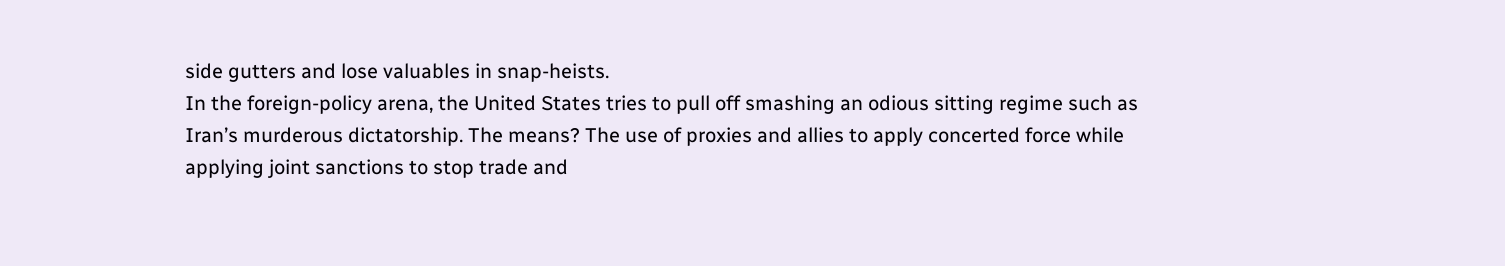side gutters and lose valuables in snap-heists.
In the foreign-policy arena, the United States tries to pull off smashing an odious sitting regime such as Iran’s murderous dictatorship. The means? The use of proxies and allies to apply concerted force while applying joint sanctions to stop trade and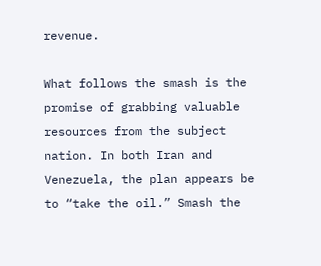revenue.

What follows the smash is the promise of grabbing valuable resources from the subject nation. In both Iran and Venezuela, the plan appears be to “take the oil.” Smash the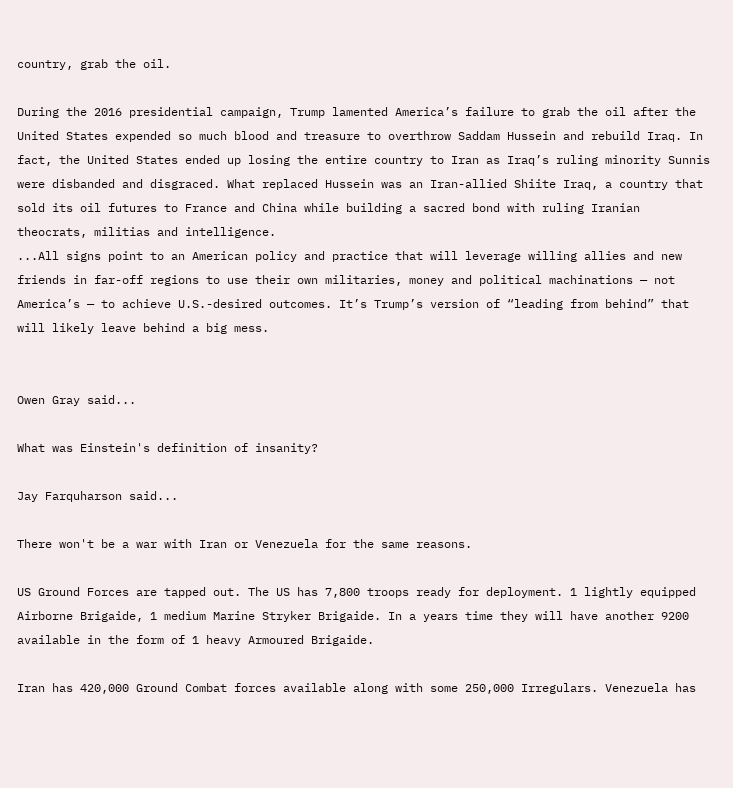country, grab the oil.

During the 2016 presidential campaign, Trump lamented America’s failure to grab the oil after the United States expended so much blood and treasure to overthrow Saddam Hussein and rebuild Iraq. In fact, the United States ended up losing the entire country to Iran as Iraq’s ruling minority Sunnis were disbanded and disgraced. What replaced Hussein was an Iran-allied Shiite Iraq, a country that sold its oil futures to France and China while building a sacred bond with ruling Iranian theocrats, militias and intelligence.
...All signs point to an American policy and practice that will leverage willing allies and new friends in far-off regions to use their own militaries, money and political machinations — not America’s — to achieve U.S.-desired outcomes. It’s Trump’s version of “leading from behind” that will likely leave behind a big mess.


Owen Gray said...

What was Einstein's definition of insanity?

Jay Farquharson said...

There won't be a war with Iran or Venezuela for the same reasons.

US Ground Forces are tapped out. The US has 7,800 troops ready for deployment. 1 lightly equipped Airborne Brigaide, 1 medium Marine Stryker Brigaide. In a years time they will have another 9200 available in the form of 1 heavy Armoured Brigaide.

Iran has 420,000 Ground Combat forces available along with some 250,000 Irregulars. Venezuela has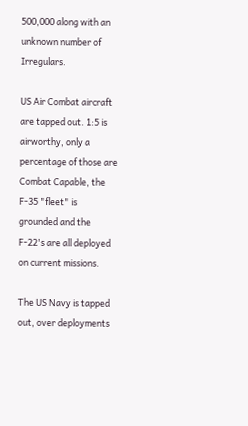500,000 along with an unknown number of Irregulars.

US Air Combat aircraft are tapped out. 1:5 is airworthy, only a percentage of those are Combat Capable, the F-35 "fleet" is grounded and the F-22's are all deployed on current missions.

The US Navy is tapped out, over deployments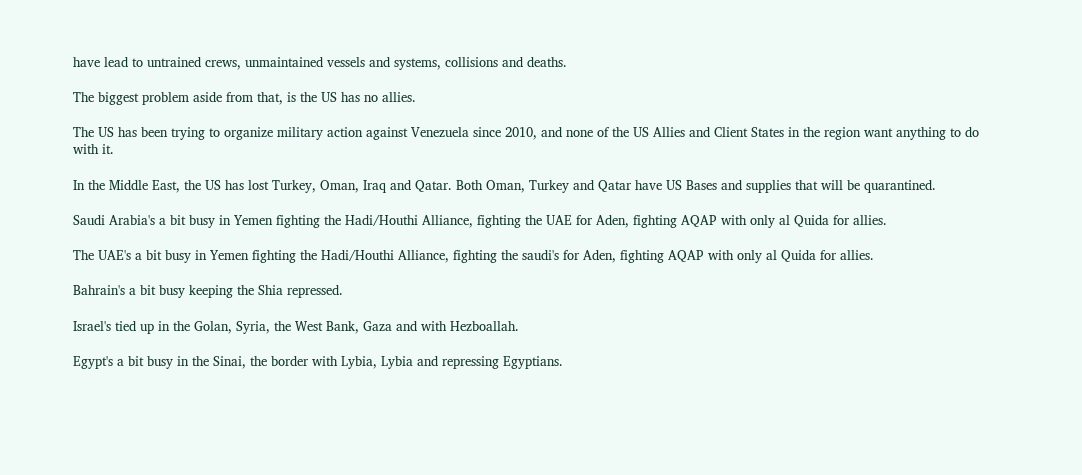have lead to untrained crews, unmaintained vessels and systems, collisions and deaths.

The biggest problem aside from that, is the US has no allies.

The US has been trying to organize military action against Venezuela since 2010, and none of the US Allies and Client States in the region want anything to do with it.

In the Middle East, the US has lost Turkey, Oman, Iraq and Qatar. Both Oman, Turkey and Qatar have US Bases and supplies that will be quarantined.

Saudi Arabia's a bit busy in Yemen fighting the Hadi/Houthi Alliance, fighting the UAE for Aden, fighting AQAP with only al Quida for allies.

The UAE's a bit busy in Yemen fighting the Hadi/Houthi Alliance, fighting the saudi's for Aden, fighting AQAP with only al Quida for allies.

Bahrain's a bit busy keeping the Shia repressed.

Israel's tied up in the Golan, Syria, the West Bank, Gaza and with Hezboallah.

Egypt's a bit busy in the Sinai, the border with Lybia, Lybia and repressing Egyptians.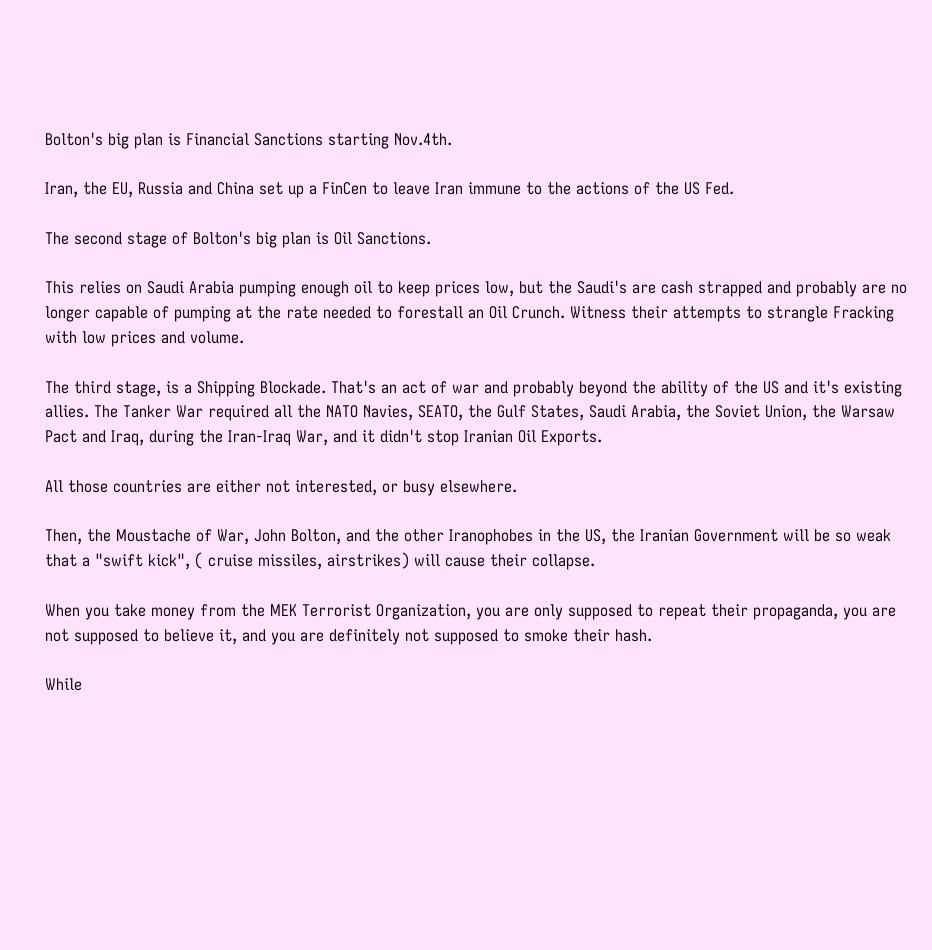Bolton's big plan is Financial Sanctions starting Nov.4th.

Iran, the EU, Russia and China set up a FinCen to leave Iran immune to the actions of the US Fed.

The second stage of Bolton's big plan is Oil Sanctions.

This relies on Saudi Arabia pumping enough oil to keep prices low, but the Saudi's are cash strapped and probably are no longer capable of pumping at the rate needed to forestall an Oil Crunch. Witness their attempts to strangle Fracking with low prices and volume.

The third stage, is a Shipping Blockade. That's an act of war and probably beyond the ability of the US and it's existing allies. The Tanker War required all the NATO Navies, SEATO, the Gulf States, Saudi Arabia, the Soviet Union, the Warsaw Pact and Iraq, during the Iran-Iraq War, and it didn't stop Iranian Oil Exports.

All those countries are either not interested, or busy elsewhere.

Then, the Moustache of War, John Bolton, and the other Iranophobes in the US, the Iranian Government will be so weak that a "swift kick", ( cruise missiles, airstrikes) will cause their collapse.

When you take money from the MEK Terrorist Organization, you are only supposed to repeat their propaganda, you are not supposed to believe it, and you are definitely not supposed to smoke their hash.

While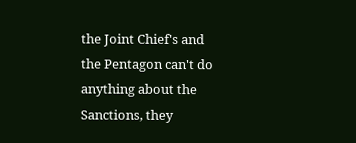the Joint Chief's and the Pentagon can't do anything about the Sanctions, they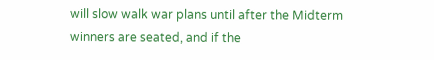will slow walk war plans until after the Midterm winners are seated, and if the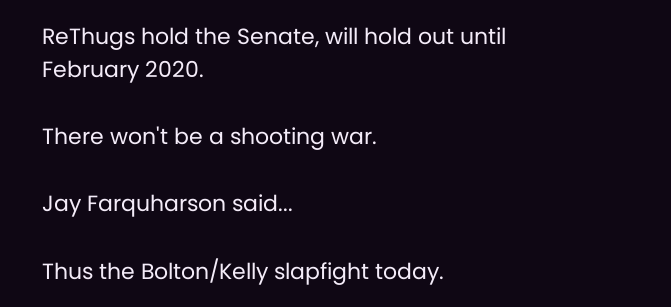ReThugs hold the Senate, will hold out until February 2020.

There won't be a shooting war.

Jay Farquharson said...

Thus the Bolton/Kelly slapfight today.